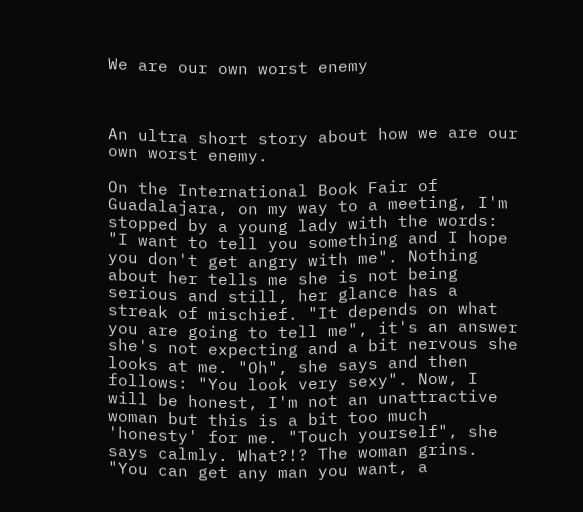We are our own worst enemy



An ultra short story about how we are our own worst enemy.

On the International Book Fair of Guadalajara, on my way to a meeting, I'm stopped by a young lady with the words: "I want to tell you something and I hope you don't get angry with me". Nothing about her tells me she is not being serious and still, her glance has a streak of mischief. "It depends on what you are going to tell me", it's an answer she's not expecting and a bit nervous she looks at me. "Oh", she says and then follows: "You look very sexy". Now, I will be honest, I'm not an unattractive woman but this is a bit too much 'honesty' for me. "Touch yourself", she says calmly. What?!? The woman grins. "You can get any man you want, a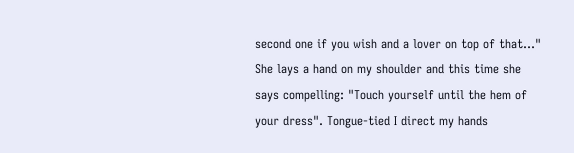second one if you wish and a lover on top of that…" She lays a hand on my shoulder and this time she says compelling: "Touch yourself until the hem of your dress". Tongue-tied I direct my hands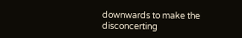downwards to make the disconcerting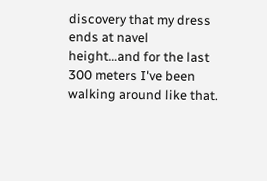discovery that my dress ends at navel height…and for the last 300 meters I've been walking around like that.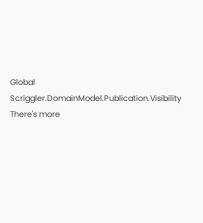Global Scriggler.DomainModel.Publication.Visibility
There's more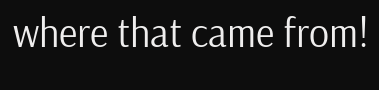where that came from!